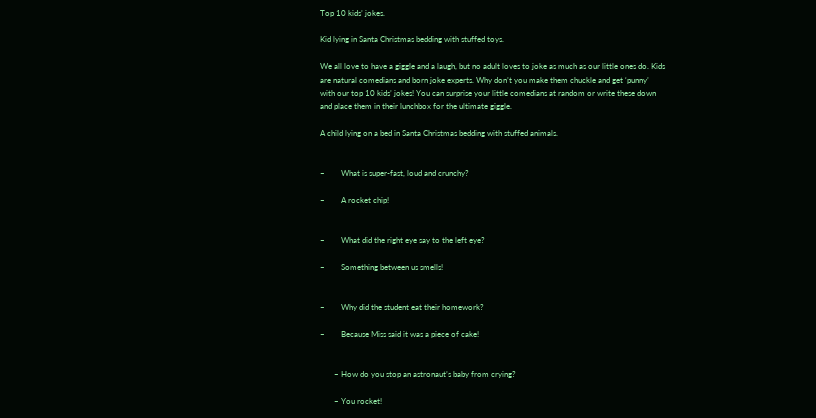Top 10 kids’ jokes.

Kid lying in Santa Christmas bedding with stuffed toys.

We all love to have a giggle and a laugh, but no adult loves to joke as much as our little ones do. Kids are natural comedians and born joke experts. Why don’t you make them chuckle and get ‘punny’ with our top 10 kids’ jokes! You can surprise your little comedians at random or write these down and place them in their lunchbox for the ultimate giggle.

A child lying on a bed in Santa Christmas bedding with stuffed animals.


–        What is super-fast, loud and crunchy?

–        A rocket chip!


–        What did the right eye say to the left eye?

–        Something between us smells!


–        Why did the student eat their homework?

–        Because Miss said it was a piece of cake!


       – How do you stop an astronaut’s baby from crying?

       – You rocket!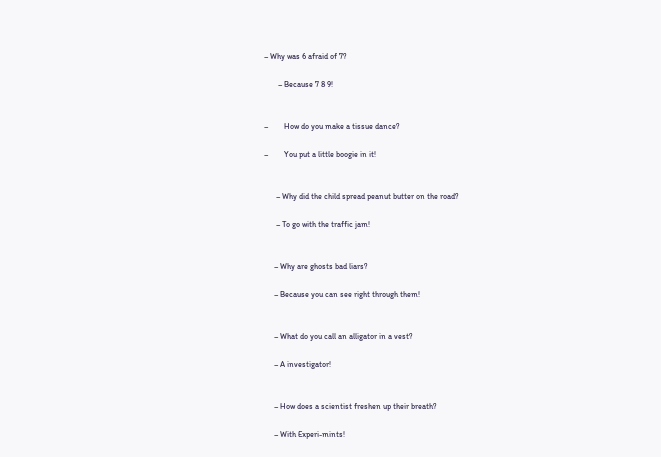– Why was 6 afraid of 7?

       – Because 7 8 9!


–        How do you make a tissue dance?

–        You put a little boogie in it!


      – Why did the child spread peanut butter on the road?

      – To go with the traffic jam!


     – Why are ghosts bad liars?

     – Because you can see right through them!


     – What do you call an alligator in a vest?

     – A investigator!


     – How does a scientist freshen up their breath?

     – With Experi-mints!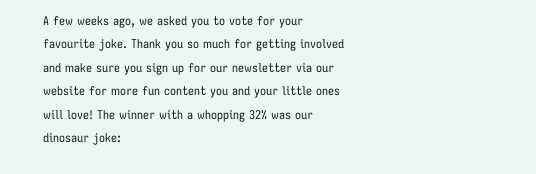A few weeks ago, we asked you to vote for your favourite joke. Thank you so much for getting involved and make sure you sign up for our newsletter via our website for more fun content you and your little ones will love! The winner with a whopping 32% was our dinosaur joke: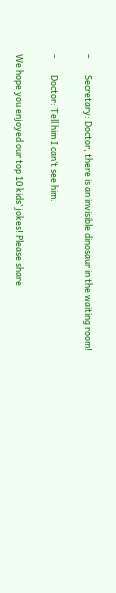–        Secretary: Doctor, there is an invisible dinosaur in the waiting room!

–        Doctor: Tell him I can’t see him.

We hope you enjoyed our top 10 kids’ jokes! Please share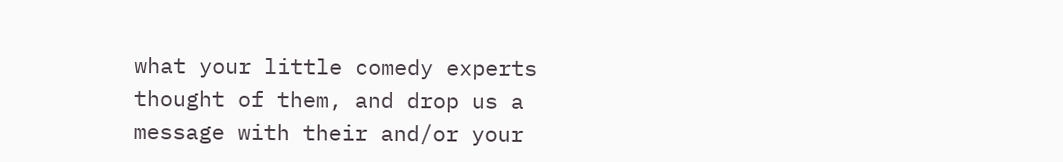what your little comedy experts thought of them, and drop us a message with their and/or your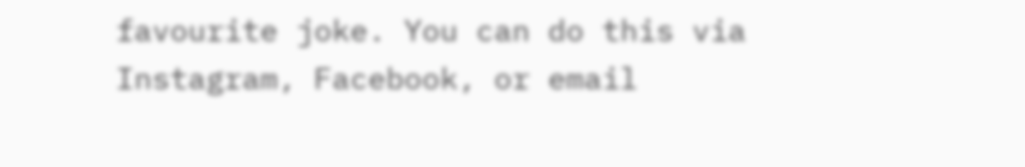favourite joke. You can do this via Instagram, Facebook, or email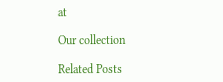at

Our collection

Related Posts